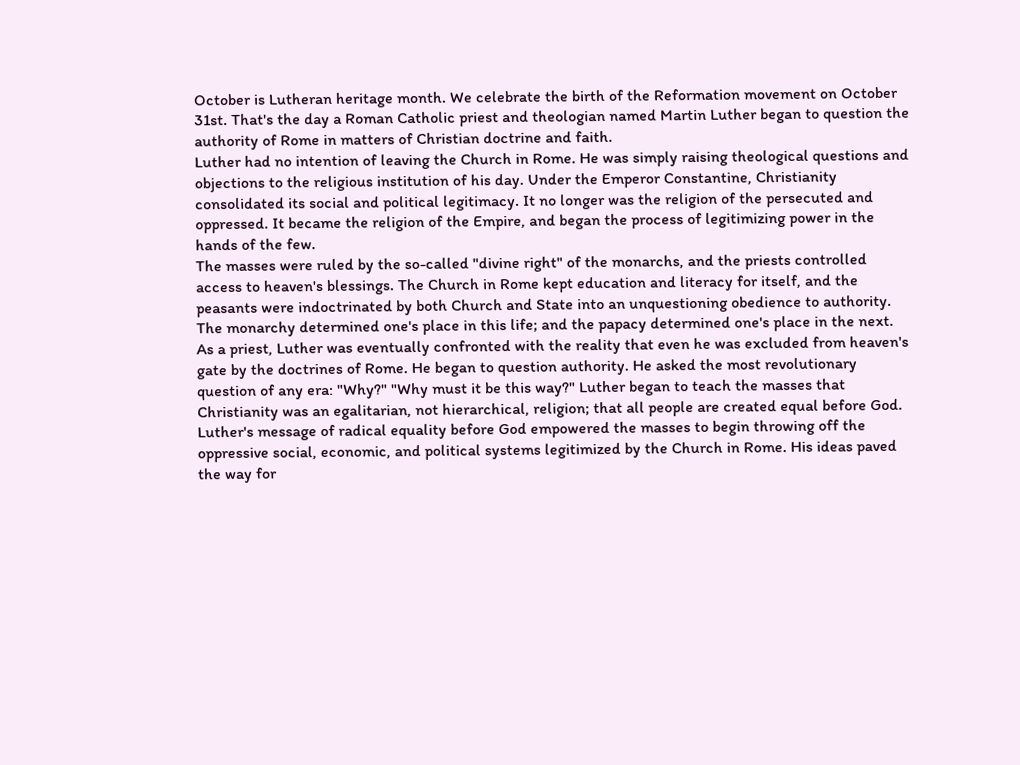October is Lutheran heritage month. We celebrate the birth of the Reformation movement on October 31st. That's the day a Roman Catholic priest and theologian named Martin Luther began to question the authority of Rome in matters of Christian doctrine and faith.
Luther had no intention of leaving the Church in Rome. He was simply raising theological questions and objections to the religious institution of his day. Under the Emperor Constantine, Christianity consolidated its social and political legitimacy. It no longer was the religion of the persecuted and oppressed. It became the religion of the Empire, and began the process of legitimizing power in the hands of the few.
The masses were ruled by the so-called "divine right" of the monarchs, and the priests controlled access to heaven's blessings. The Church in Rome kept education and literacy for itself, and the peasants were indoctrinated by both Church and State into an unquestioning obedience to authority. The monarchy determined one's place in this life; and the papacy determined one's place in the next.
As a priest, Luther was eventually confronted with the reality that even he was excluded from heaven's gate by the doctrines of Rome. He began to question authority. He asked the most revolutionary question of any era: "Why?" "Why must it be this way?" Luther began to teach the masses that Christianity was an egalitarian, not hierarchical, religion; that all people are created equal before God.
Luther's message of radical equality before God empowered the masses to begin throwing off the oppressive social, economic, and political systems legitimized by the Church in Rome. His ideas paved the way for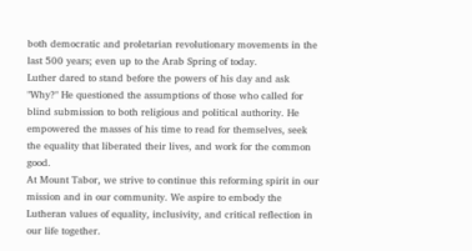both democratic and proletarian revolutionary movements in the last 500 years; even up to the Arab Spring of today.
Luther dared to stand before the powers of his day and ask "Why?" He questioned the assumptions of those who called for blind submission to both religious and political authority. He empowered the masses of his time to read for themselves, seek the equality that liberated their lives, and work for the common good.
At Mount Tabor, we strive to continue this reforming spirit in our mission and in our community. We aspire to embody the Lutheran values of equality, inclusivity, and critical reflection in our life together.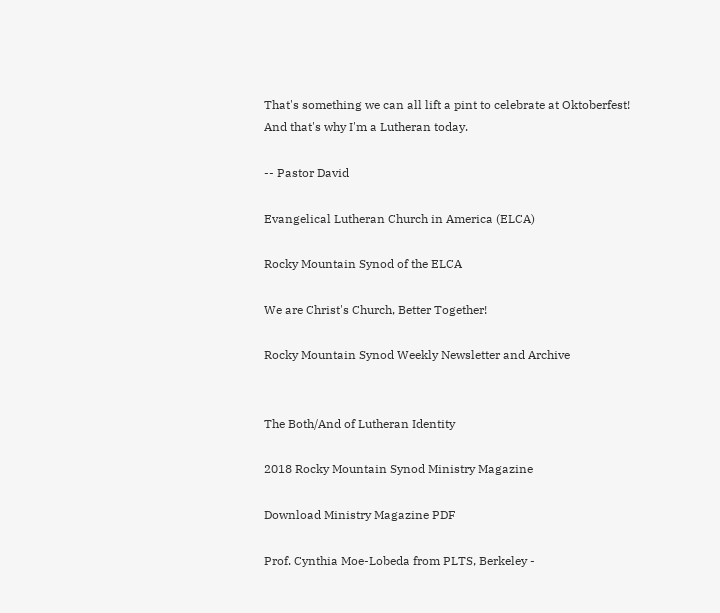That's something we can all lift a pint to celebrate at Oktoberfest!
And that's why I'm a Lutheran today.

-- Pastor David

Evangelical Lutheran Church in America (ELCA)

Rocky Mountain Synod of the ELCA

We are Christ's Church, Better Together!

Rocky Mountain Synod Weekly Newsletter and Archive


The Both/And of Lutheran Identity

2018 Rocky Mountain Synod Ministry Magazine

Download Ministry Magazine PDF

Prof. Cynthia Moe-Lobeda from PLTS, Berkeley -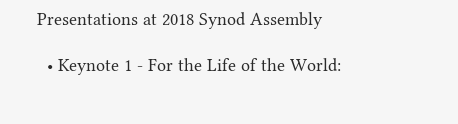Presentations at 2018 Synod Assembly

  • Keynote 1 - For the Life of the World: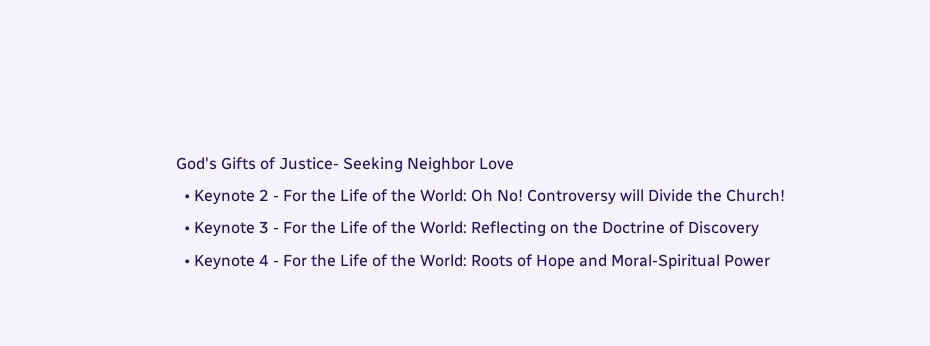God's Gifts of Justice- Seeking Neighbor Love
  • Keynote 2 - For the Life of the World: Oh No! Controversy will Divide the Church!
  • Keynote 3 - For the Life of the World: Reflecting on the Doctrine of Discovery
  • Keynote 4 - For the Life of the World: Roots of Hope and Moral-Spiritual Power